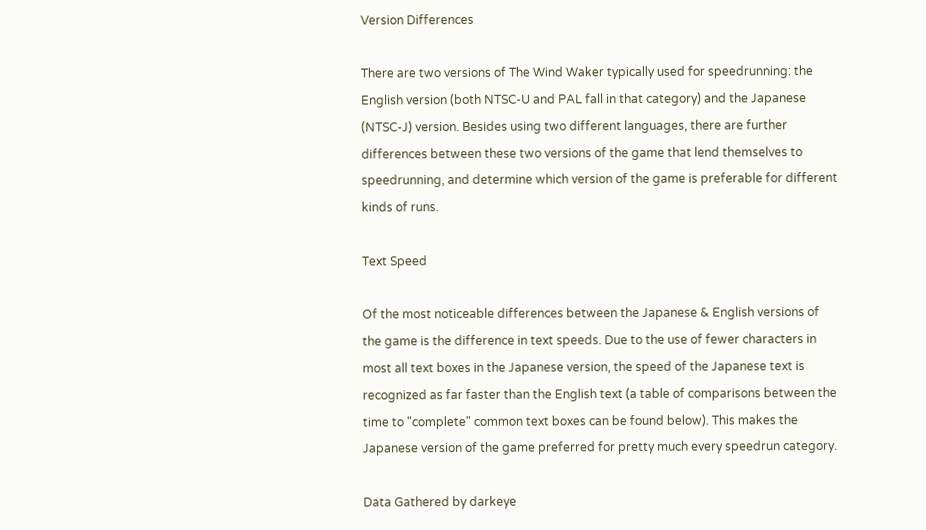Version Differences

There are two versions of The Wind Waker typically used for speedrunning: the English version (both NTSC-U and PAL fall in that category) and the Japanese (NTSC-J) version. Besides using two different languages, there are further differences between these two versions of the game that lend themselves to speedrunning, and determine which version of the game is preferable for different kinds of runs.

Text Speed

Of the most noticeable differences between the Japanese & English versions of the game is the difference in text speeds. Due to the use of fewer characters in most all text boxes in the Japanese version, the speed of the Japanese text is recognized as far faster than the English text (a table of comparisons between the time to "complete" common text boxes can be found below). This makes the Japanese version of the game preferred for pretty much every speedrun category.

Data Gathered by darkeye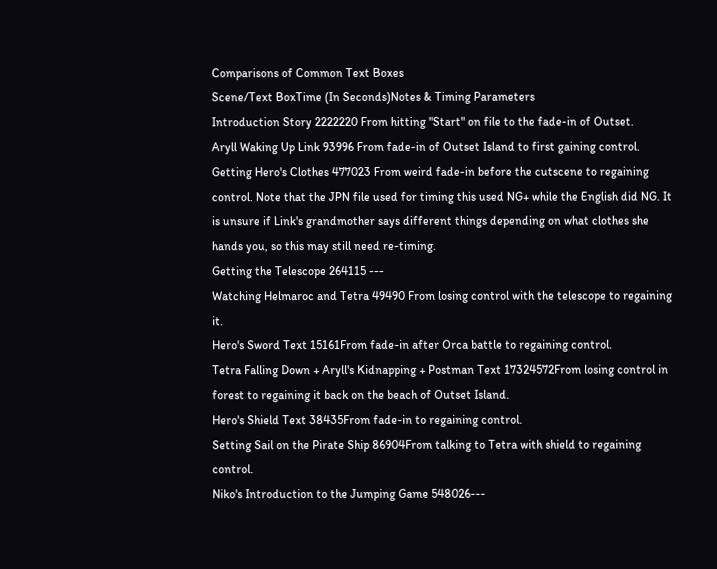Comparisons of Common Text Boxes
Scene/Text BoxTime (In Seconds)Notes & Timing Parameters
Introduction Story 2222220 From hitting "Start" on file to the fade-in of Outset.
Aryll Waking Up Link 93996 From fade-in of Outset Island to first gaining control.
Getting Hero's Clothes 477023 From weird fade-in before the cutscene to regaining control. Note that the JPN file used for timing this used NG+ while the English did NG. It is unsure if Link's grandmother says different things depending on what clothes she hands you, so this may still need re-timing.
Getting the Telescope 264115 ---
Watching Helmaroc and Tetra 49490 From losing control with the telescope to regaining it.
Hero's Sword Text 15161From fade-in after Orca battle to regaining control.
Tetra Falling Down + Aryll's Kidnapping + Postman Text 17324572From losing control in forest to regaining it back on the beach of Outset Island.
Hero's Shield Text 38435From fade-in to regaining control.
Setting Sail on the Pirate Ship 86904From talking to Tetra with shield to regaining control.
Niko's Introduction to the Jumping Game 548026---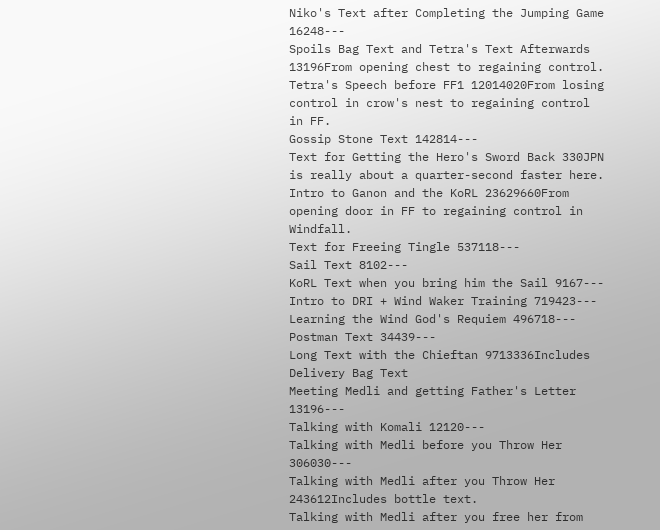Niko's Text after Completing the Jumping Game 16248---
Spoils Bag Text and Tetra's Text Afterwards 13196From opening chest to regaining control.
Tetra's Speech before FF1 12014020From losing control in crow's nest to regaining control in FF.
Gossip Stone Text 142814---
Text for Getting the Hero's Sword Back 330JPN is really about a quarter-second faster here.
Intro to Ganon and the KoRL 23629660From opening door in FF to regaining control in Windfall.
Text for Freeing Tingle 537118---
Sail Text 8102---
KoRL Text when you bring him the Sail 9167---
Intro to DRI + Wind Waker Training 719423---
Learning the Wind God's Requiem 496718---
Postman Text 34439---
Long Text with the Chieftan 9713336Includes Delivery Bag Text
Meeting Medli and getting Father's Letter 13196---
Talking with Komali 12120---
Talking with Medli before you Throw Her 306030---
Talking with Medli after you Throw Her 243612Includes bottle text.
Talking with Medli after you free her from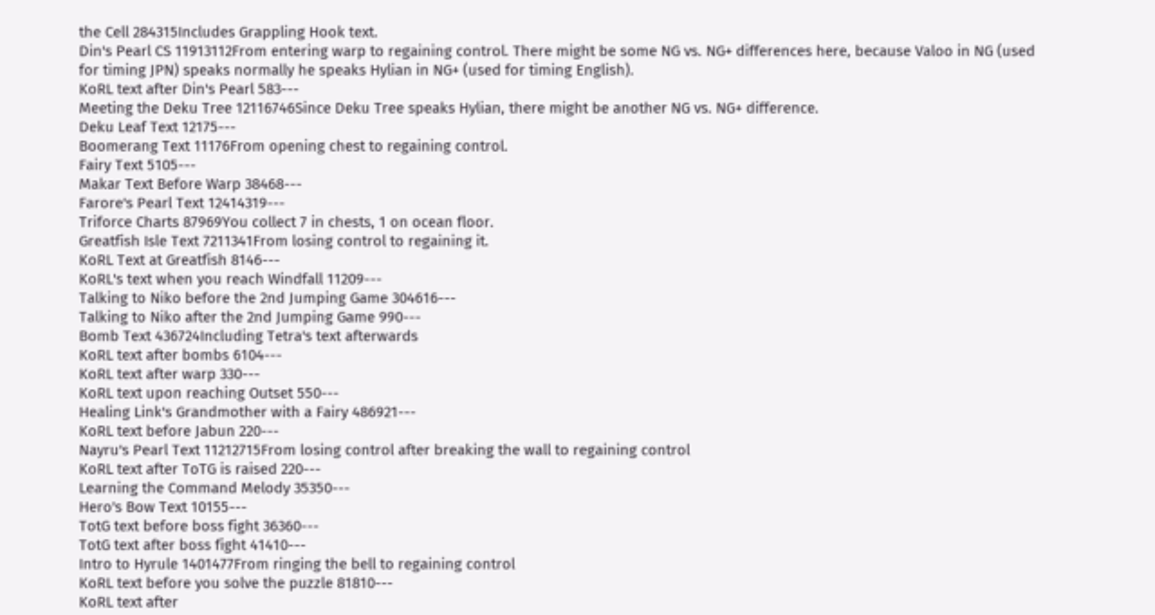the Cell 284315Includes Grappling Hook text.
Din's Pearl CS 11913112From entering warp to regaining control. There might be some NG vs. NG+ differences here, because Valoo in NG (used for timing JPN) speaks normally he speaks Hylian in NG+ (used for timing English).
KoRL text after Din's Pearl 583---
Meeting the Deku Tree 12116746Since Deku Tree speaks Hylian, there might be another NG vs. NG+ difference.
Deku Leaf Text 12175---
Boomerang Text 11176From opening chest to regaining control.
Fairy Text 5105---
Makar Text Before Warp 38468---
Farore's Pearl Text 12414319---
Triforce Charts 87969You collect 7 in chests, 1 on ocean floor.
Greatfish Isle Text 7211341From losing control to regaining it.
KoRL Text at Greatfish 8146---
KoRL's text when you reach Windfall 11209---
Talking to Niko before the 2nd Jumping Game 304616---
Talking to Niko after the 2nd Jumping Game 990---
Bomb Text 436724Including Tetra's text afterwards
KoRL text after bombs 6104---
KoRL text after warp 330---
KoRL text upon reaching Outset 550---
Healing Link's Grandmother with a Fairy 486921---
KoRL text before Jabun 220---
Nayru's Pearl Text 11212715From losing control after breaking the wall to regaining control
KoRL text after ToTG is raised 220---
Learning the Command Melody 35350---
Hero's Bow Text 10155---
TotG text before boss fight 36360---
TotG text after boss fight 41410---
Intro to Hyrule 1401477From ringing the bell to regaining control
KoRL text before you solve the puzzle 81810---
KoRL text after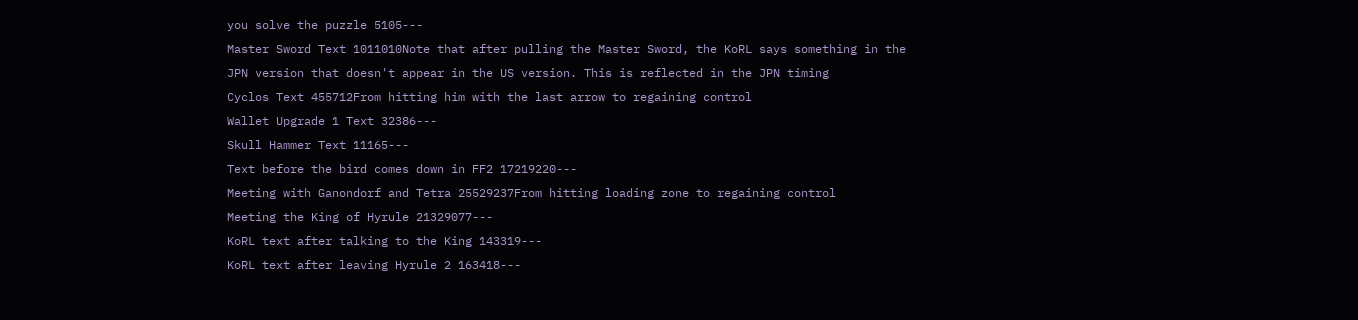you solve the puzzle 5105---
Master Sword Text 1011010Note that after pulling the Master Sword, the KoRL says something in the JPN version that doesn't appear in the US version. This is reflected in the JPN timing
Cyclos Text 455712From hitting him with the last arrow to regaining control
Wallet Upgrade 1 Text 32386---
Skull Hammer Text 11165---
Text before the bird comes down in FF2 17219220---
Meeting with Ganondorf and Tetra 25529237From hitting loading zone to regaining control
Meeting the King of Hyrule 21329077---
KoRL text after talking to the King 143319---
KoRL text after leaving Hyrule 2 163418---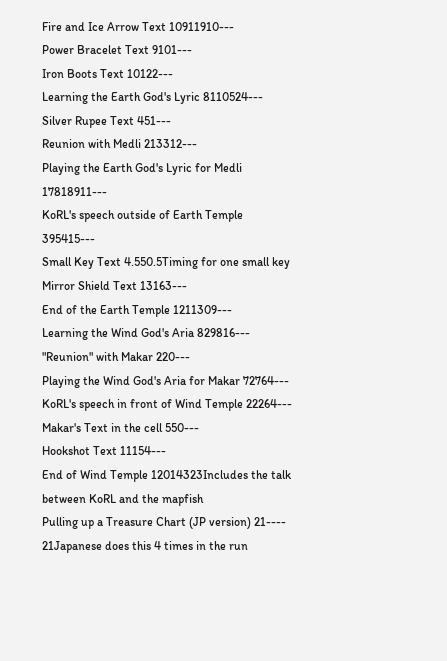Fire and Ice Arrow Text 10911910---
Power Bracelet Text 9101---
Iron Boots Text 10122---
Learning the Earth God's Lyric 8110524---
Silver Rupee Text 451---
Reunion with Medli 213312---
Playing the Earth God's Lyric for Medli 17818911---
KoRL's speech outside of Earth Temple 395415---
Small Key Text 4.550.5Timing for one small key
Mirror Shield Text 13163---
End of the Earth Temple 1211309---
Learning the Wind God's Aria 829816---
"Reunion" with Makar 220---
Playing the Wind God's Aria for Makar 72764---
KoRL's speech in front of Wind Temple 22264---
Makar's Text in the cell 550---
Hookshot Text 11154---
End of Wind Temple 12014323Includes the talk between KoRL and the mapfish
Pulling up a Treasure Chart (JP version) 21---- 21Japanese does this 4 times in the run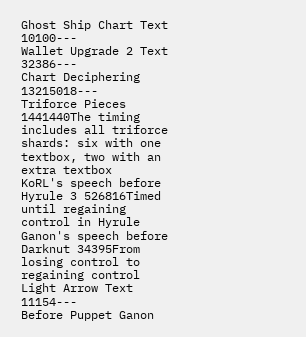Ghost Ship Chart Text 10100---
Wallet Upgrade 2 Text 32386---
Chart Deciphering 13215018---
Triforce Pieces 1441440The timing includes all triforce shards: six with one textbox, two with an extra textbox
KoRL's speech before Hyrule 3 526816Timed until regaining control in Hyrule
Ganon's speech before Darknut 34395From losing control to regaining control
Light Arrow Text 11154---
Before Puppet Ganon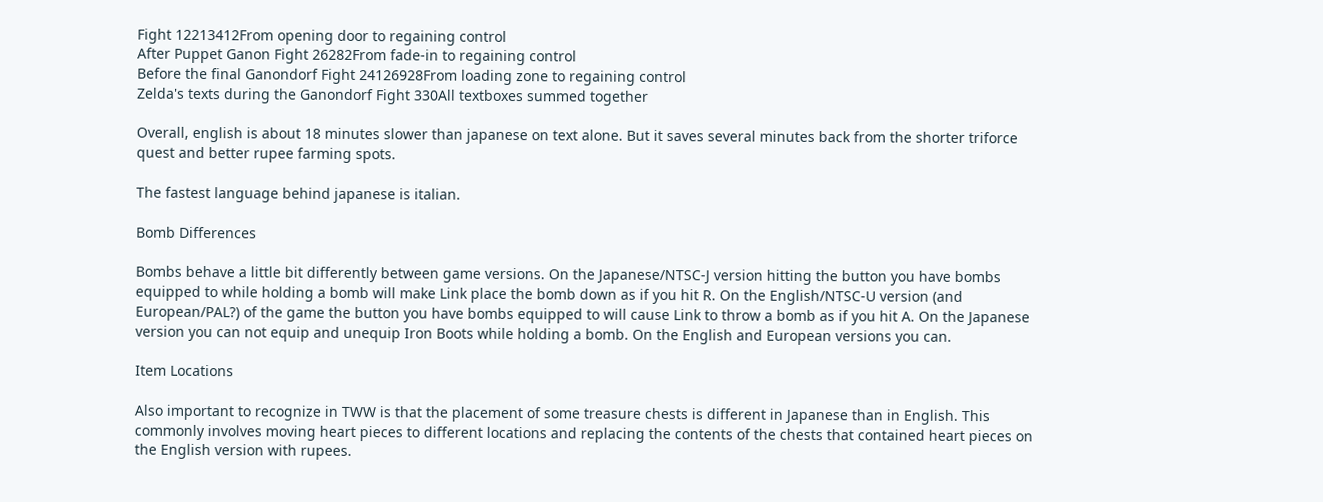Fight 12213412From opening door to regaining control
After Puppet Ganon Fight 26282From fade-in to regaining control
Before the final Ganondorf Fight 24126928From loading zone to regaining control
Zelda's texts during the Ganondorf Fight 330All textboxes summed together

Overall, english is about 18 minutes slower than japanese on text alone. But it saves several minutes back from the shorter triforce quest and better rupee farming spots.

The fastest language behind japanese is italian.

Bomb Differences

Bombs behave a little bit differently between game versions. On the Japanese/NTSC-J version hitting the button you have bombs equipped to while holding a bomb will make Link place the bomb down as if you hit R. On the English/NTSC-U version (and European/PAL?) of the game the button you have bombs equipped to will cause Link to throw a bomb as if you hit A. On the Japanese version you can not equip and unequip Iron Boots while holding a bomb. On the English and European versions you can.

Item Locations

Also important to recognize in TWW is that the placement of some treasure chests is different in Japanese than in English. This commonly involves moving heart pieces to different locations and replacing the contents of the chests that contained heart pieces on the English version with rupees.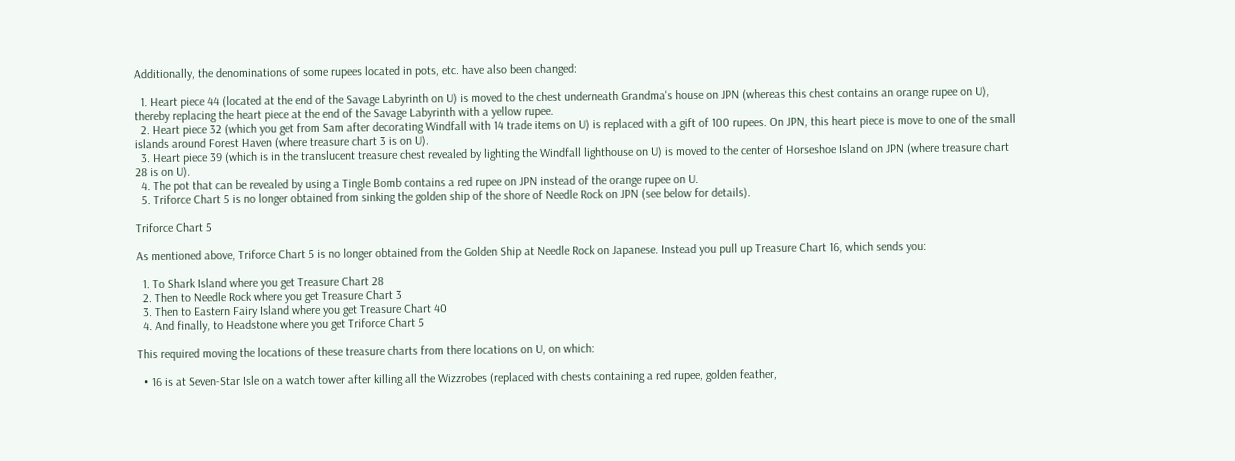Additionally, the denominations of some rupees located in pots, etc. have also been changed:

  1. Heart piece 44 (located at the end of the Savage Labyrinth on U) is moved to the chest underneath Grandma's house on JPN (whereas this chest contains an orange rupee on U), thereby replacing the heart piece at the end of the Savage Labyrinth with a yellow rupee.
  2. Heart piece 32 (which you get from Sam after decorating Windfall with 14 trade items on U) is replaced with a gift of 100 rupees. On JPN, this heart piece is move to one of the small islands around Forest Haven (where treasure chart 3 is on U).
  3. Heart piece 39 (which is in the translucent treasure chest revealed by lighting the Windfall lighthouse on U) is moved to the center of Horseshoe Island on JPN (where treasure chart 28 is on U).
  4. The pot that can be revealed by using a Tingle Bomb contains a red rupee on JPN instead of the orange rupee on U.
  5. Triforce Chart 5 is no longer obtained from sinking the golden ship of the shore of Needle Rock on JPN (see below for details).

Triforce Chart 5

As mentioned above, Triforce Chart 5 is no longer obtained from the Golden Ship at Needle Rock on Japanese. Instead you pull up Treasure Chart 16, which sends you:

  1. To Shark Island where you get Treasure Chart 28
  2. Then to Needle Rock where you get Treasure Chart 3
  3. Then to Eastern Fairy Island where you get Treasure Chart 40
  4. And finally, to Headstone where you get Triforce Chart 5

This required moving the locations of these treasure charts from there locations on U, on which:

  • 16 is at Seven-Star Isle on a watch tower after killing all the Wizzrobes (replaced with chests containing a red rupee, golden feather,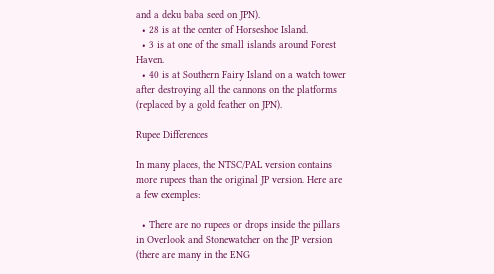and a deku baba seed on JPN).
  • 28 is at the center of Horseshoe Island.
  • 3 is at one of the small islands around Forest Haven.
  • 40 is at Southern Fairy Island on a watch tower after destroying all the cannons on the platforms (replaced by a gold feather on JPN).

Rupee Differences

In many places, the NTSC/PAL version contains more rupees than the original JP version. Here are a few exemples:

  • There are no rupees or drops inside the pillars in Overlook and Stonewatcher on the JP version (there are many in the ENG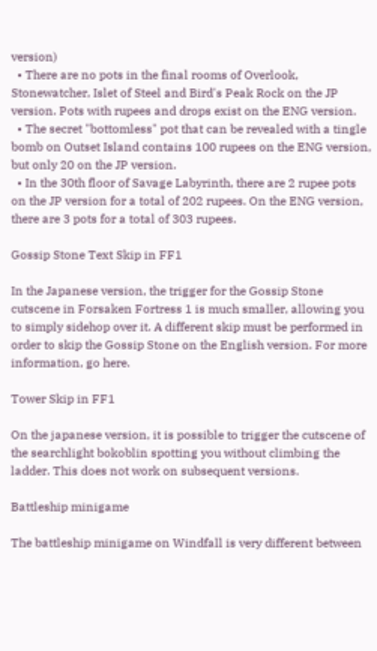version)
  • There are no pots in the final rooms of Overlook, Stonewatcher, Islet of Steel and Bird's Peak Rock on the JP version. Pots with rupees and drops exist on the ENG version.
  • The secret "bottomless" pot that can be revealed with a tingle bomb on Outset Island contains 100 rupees on the ENG version, but only 20 on the JP version.
  • In the 30th floor of Savage Labyrinth, there are 2 rupee pots on the JP version for a total of 202 rupees. On the ENG version, there are 3 pots for a total of 303 rupees.

Gossip Stone Text Skip in FF1

In the Japanese version, the trigger for the Gossip Stone cutscene in Forsaken Fortress 1 is much smaller, allowing you to simply sidehop over it. A different skip must be performed in order to skip the Gossip Stone on the English version. For more information, go here.

Tower Skip in FF1

On the japanese version, it is possible to trigger the cutscene of the searchlight bokoblin spotting you without climbing the ladder. This does not work on subsequent versions.

Battleship minigame

The battleship minigame on Windfall is very different between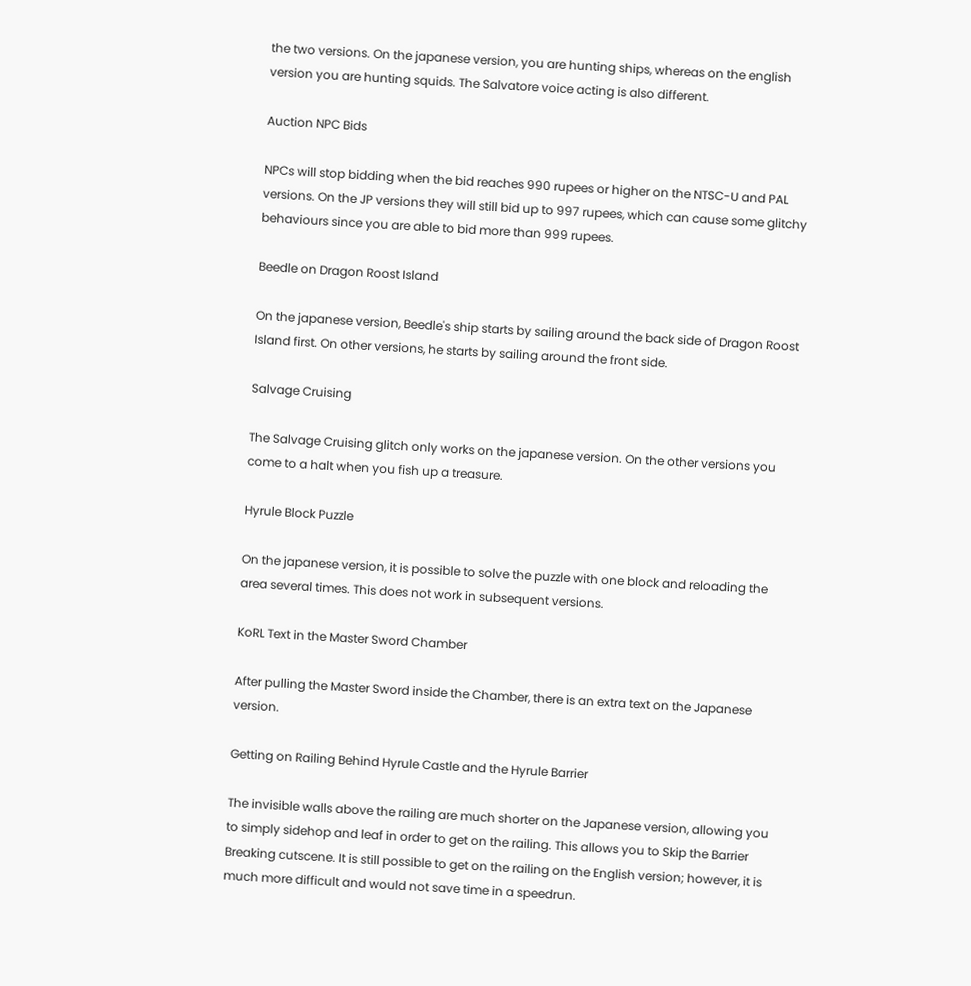the two versions. On the japanese version, you are hunting ships, whereas on the english version you are hunting squids. The Salvatore voice acting is also different.

Auction NPC Bids

NPCs will stop bidding when the bid reaches 990 rupees or higher on the NTSC-U and PAL versions. On the JP versions they will still bid up to 997 rupees, which can cause some glitchy behaviours since you are able to bid more than 999 rupees.

Beedle on Dragon Roost Island

On the japanese version, Beedle's ship starts by sailing around the back side of Dragon Roost Island first. On other versions, he starts by sailing around the front side.

Salvage Cruising

The Salvage Cruising glitch only works on the japanese version. On the other versions you come to a halt when you fish up a treasure.

Hyrule Block Puzzle

On the japanese version, it is possible to solve the puzzle with one block and reloading the area several times. This does not work in subsequent versions.

KoRL Text in the Master Sword Chamber

After pulling the Master Sword inside the Chamber, there is an extra text on the Japanese version.

Getting on Railing Behind Hyrule Castle and the Hyrule Barrier

The invisible walls above the railing are much shorter on the Japanese version, allowing you to simply sidehop and leaf in order to get on the railing. This allows you to Skip the Barrier Breaking cutscene. It is still possible to get on the railing on the English version; however, it is much more difficult and would not save time in a speedrun.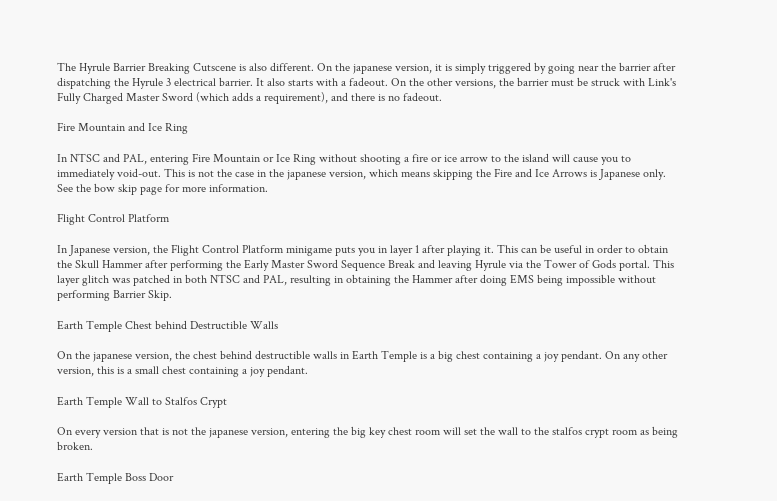The Hyrule Barrier Breaking Cutscene is also different. On the japanese version, it is simply triggered by going near the barrier after dispatching the Hyrule 3 electrical barrier. It also starts with a fadeout. On the other versions, the barrier must be struck with Link's Fully Charged Master Sword (which adds a requirement), and there is no fadeout.

Fire Mountain and Ice Ring

In NTSC and PAL, entering Fire Mountain or Ice Ring without shooting a fire or ice arrow to the island will cause you to immediately void-out. This is not the case in the japanese version, which means skipping the Fire and Ice Arrows is Japanese only. See the bow skip page for more information.

Flight Control Platform

In Japanese version, the Flight Control Platform minigame puts you in layer 1 after playing it. This can be useful in order to obtain the Skull Hammer after performing the Early Master Sword Sequence Break and leaving Hyrule via the Tower of Gods portal. This layer glitch was patched in both NTSC and PAL, resulting in obtaining the Hammer after doing EMS being impossible without performing Barrier Skip.

Earth Temple Chest behind Destructible Walls

On the japanese version, the chest behind destructible walls in Earth Temple is a big chest containing a joy pendant. On any other version, this is a small chest containing a joy pendant.

Earth Temple Wall to Stalfos Crypt

On every version that is not the japanese version, entering the big key chest room will set the wall to the stalfos crypt room as being broken.

Earth Temple Boss Door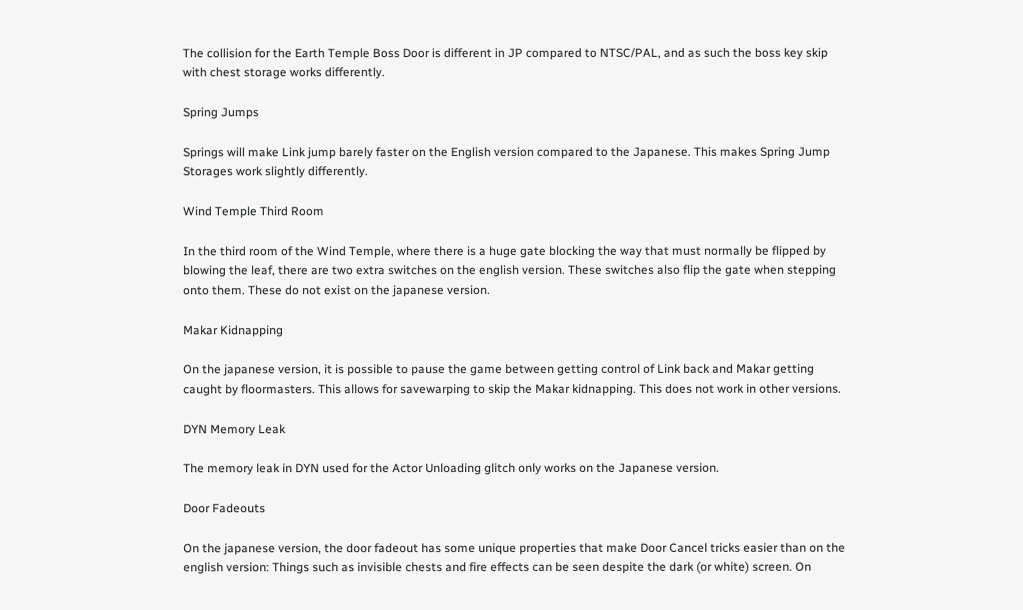The collision for the Earth Temple Boss Door is different in JP compared to NTSC/PAL, and as such the boss key skip with chest storage works differently.

Spring Jumps

Springs will make Link jump barely faster on the English version compared to the Japanese. This makes Spring Jump Storages work slightly differently.

Wind Temple Third Room

In the third room of the Wind Temple, where there is a huge gate blocking the way that must normally be flipped by blowing the leaf, there are two extra switches on the english version. These switches also flip the gate when stepping onto them. These do not exist on the japanese version.

Makar Kidnapping

On the japanese version, it is possible to pause the game between getting control of Link back and Makar getting caught by floormasters. This allows for savewarping to skip the Makar kidnapping. This does not work in other versions.

DYN Memory Leak

The memory leak in DYN used for the Actor Unloading glitch only works on the Japanese version.

Door Fadeouts

On the japanese version, the door fadeout has some unique properties that make Door Cancel tricks easier than on the english version: Things such as invisible chests and fire effects can be seen despite the dark (or white) screen. On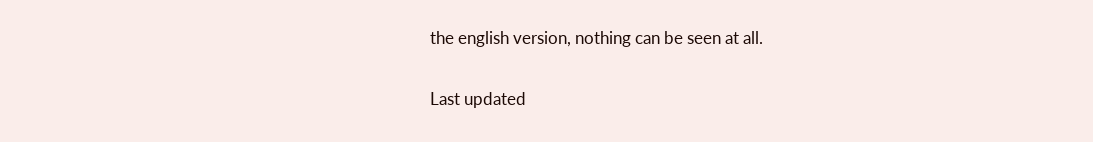the english version, nothing can be seen at all.

Last updated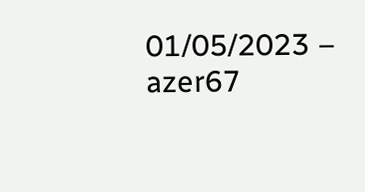01/05/2023 – azer67